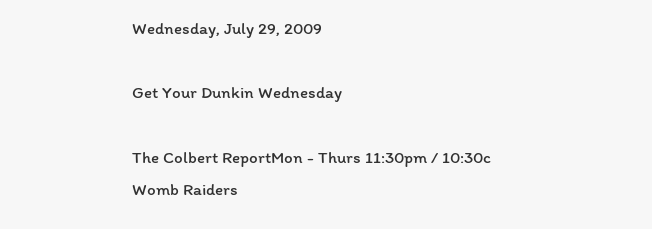Wednesday, July 29, 2009

Get Your Dunkin Wednesday

The Colbert ReportMon - Thurs 11:30pm / 10:30c
Womb Raiders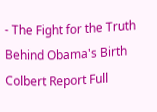- The Fight for the Truth Behind Obama's Birth
Colbert Report Full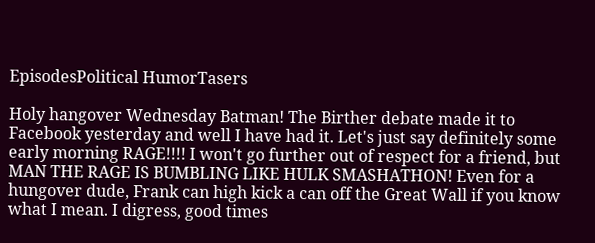EpisodesPolitical HumorTasers

Holy hangover Wednesday Batman! The Birther debate made it to Facebook yesterday and well I have had it. Let's just say definitely some early morning RAGE!!!! I won't go further out of respect for a friend, but MAN THE RAGE IS BUMBLING LIKE HULK SMASHATHON! Even for a hungover dude, Frank can high kick a can off the Great Wall if you know what I mean. I digress, good times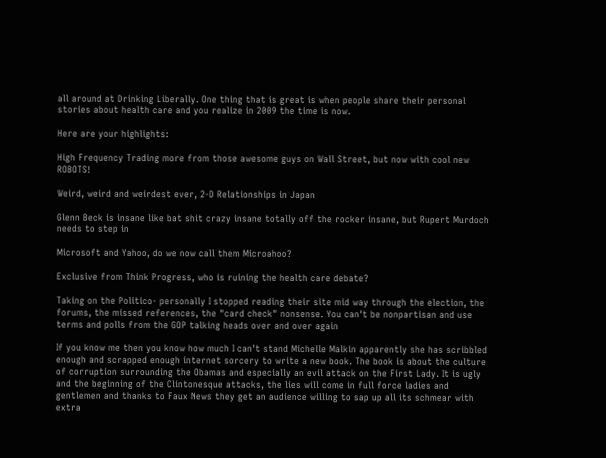all around at Drinking Liberally. One thing that is great is when people share their personal stories about health care and you realize in 2009 the time is now.

Here are your highlights:

High Frequency Trading more from those awesome guys on Wall Street, but now with cool new ROBOTS!

Weird, weird and weirdest ever, 2-D Relationships in Japan

Glenn Beck is insane like bat shit crazy insane totally off the rocker insane, but Rupert Murdoch needs to step in

Microsoft and Yahoo, do we now call them Microahoo?

Exclusive from Think Progress, who is ruining the health care debate?

Taking on the Politico- personally I stopped reading their site mid way through the election, the forums, the missed references, the "card check" nonsense. You can't be nonpartisan and use terms and polls from the GOP talking heads over and over again

If you know me then you know how much I can't stand Michelle Malkin apparently she has scribbled enough and scrapped enough internet sorcery to write a new book. The book is about the culture of corruption surrounding the Obamas and especially an evil attack on the First Lady. It is ugly and the beginning of the Clintonesque attacks, the lies will come in full force ladies and gentlemen and thanks to Faux News they get an audience willing to sap up all its schmear with extra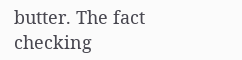butter. The fact checking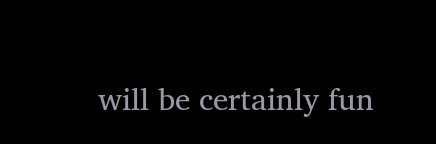will be certainly fun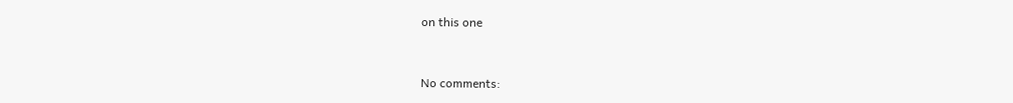on this one


No comments: